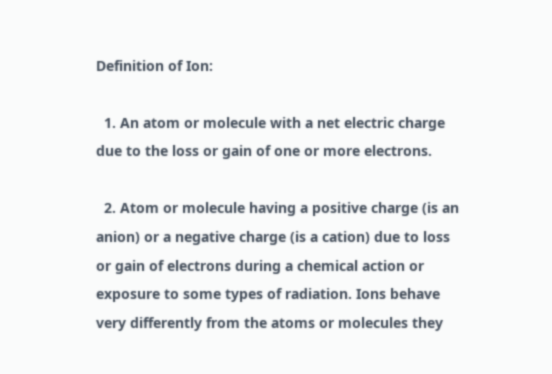Definition of Ion:

  1. An atom or molecule with a net electric charge due to the loss or gain of one or more electrons.

  2. Atom or molecule having a positive charge (is an anion) or a negative charge (is a cation) due to loss or gain of electrons during a chemical action or exposure to some types of radiation. Ions behave very differently from the atoms or molecules they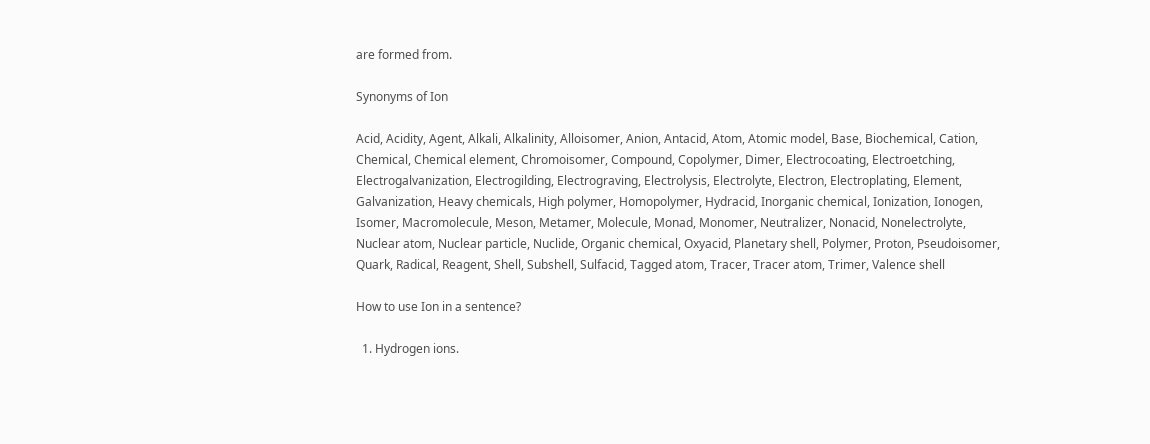are formed from.

Synonyms of Ion

Acid, Acidity, Agent, Alkali, Alkalinity, Alloisomer, Anion, Antacid, Atom, Atomic model, Base, Biochemical, Cation, Chemical, Chemical element, Chromoisomer, Compound, Copolymer, Dimer, Electrocoating, Electroetching, Electrogalvanization, Electrogilding, Electrograving, Electrolysis, Electrolyte, Electron, Electroplating, Element, Galvanization, Heavy chemicals, High polymer, Homopolymer, Hydracid, Inorganic chemical, Ionization, Ionogen, Isomer, Macromolecule, Meson, Metamer, Molecule, Monad, Monomer, Neutralizer, Nonacid, Nonelectrolyte, Nuclear atom, Nuclear particle, Nuclide, Organic chemical, Oxyacid, Planetary shell, Polymer, Proton, Pseudoisomer, Quark, Radical, Reagent, Shell, Subshell, Sulfacid, Tagged atom, Tracer, Tracer atom, Trimer, Valence shell

How to use Ion in a sentence?

  1. Hydrogen ions.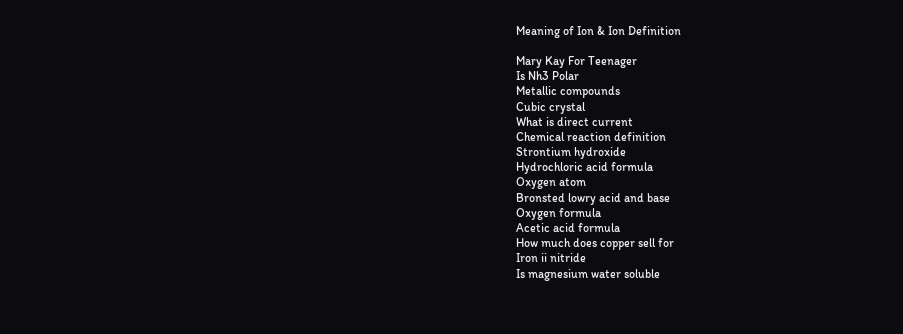Meaning of Ion & Ion Definition

Mary Kay For Teenager
Is Nh3 Polar
Metallic compounds
Cubic crystal
What is direct current
Chemical reaction definition
Strontium hydroxide
Hydrochloric acid formula
Oxygen atom
Bronsted lowry acid and base
Oxygen formula
Acetic acid formula
How much does copper sell for
Iron ii nitride
Is magnesium water soluble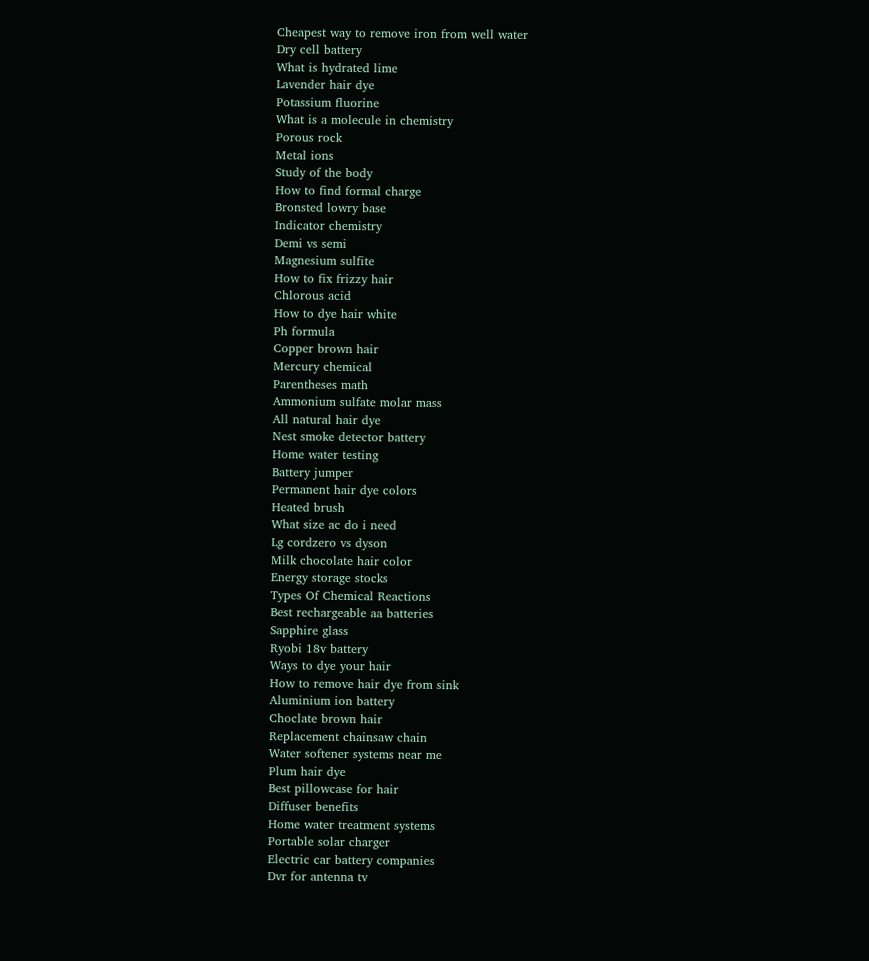Cheapest way to remove iron from well water
Dry cell battery
What is hydrated lime
Lavender hair dye
Potassium fluorine
What is a molecule in chemistry
Porous rock
Metal ions
Study of the body
How to find formal charge
Bronsted lowry base
Indicator chemistry
Demi vs semi
Magnesium sulfite
How to fix frizzy hair
Chlorous acid
How to dye hair white
Ph formula
Copper brown hair
Mercury chemical
Parentheses math
Ammonium sulfate molar mass
All natural hair dye
Nest smoke detector battery
Home water testing
Battery jumper
Permanent hair dye colors
Heated brush
What size ac do i need
Lg cordzero vs dyson
Milk chocolate hair color
Energy storage stocks
Types Of Chemical Reactions
Best rechargeable aa batteries
Sapphire glass
Ryobi 18v battery
Ways to dye your hair
How to remove hair dye from sink
Aluminium ion battery
Choclate brown hair
Replacement chainsaw chain
Water softener systems near me
Plum hair dye
Best pillowcase for hair
Diffuser benefits
Home water treatment systems
Portable solar charger
Electric car battery companies
Dvr for antenna tv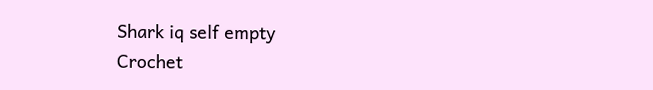Shark iq self empty
Crochet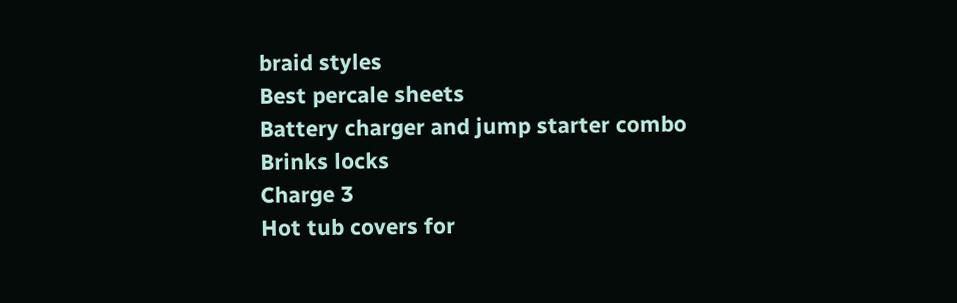braid styles
Best percale sheets
Battery charger and jump starter combo
Brinks locks
Charge 3
Hot tub covers for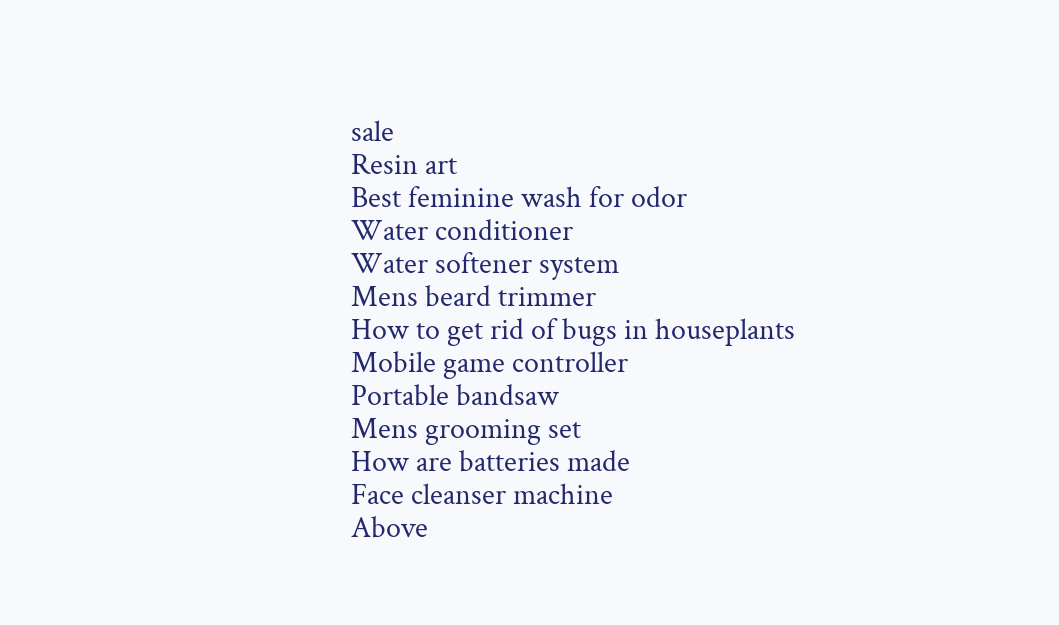sale
Resin art
Best feminine wash for odor
Water conditioner
Water softener system
Mens beard trimmer
How to get rid of bugs in houseplants
Mobile game controller
Portable bandsaw
Mens grooming set
How are batteries made
Face cleanser machine
Above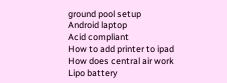ground pool setup
Android laptop
Acid compliant
How to add printer to ipad
How does central air work
Lipo battery